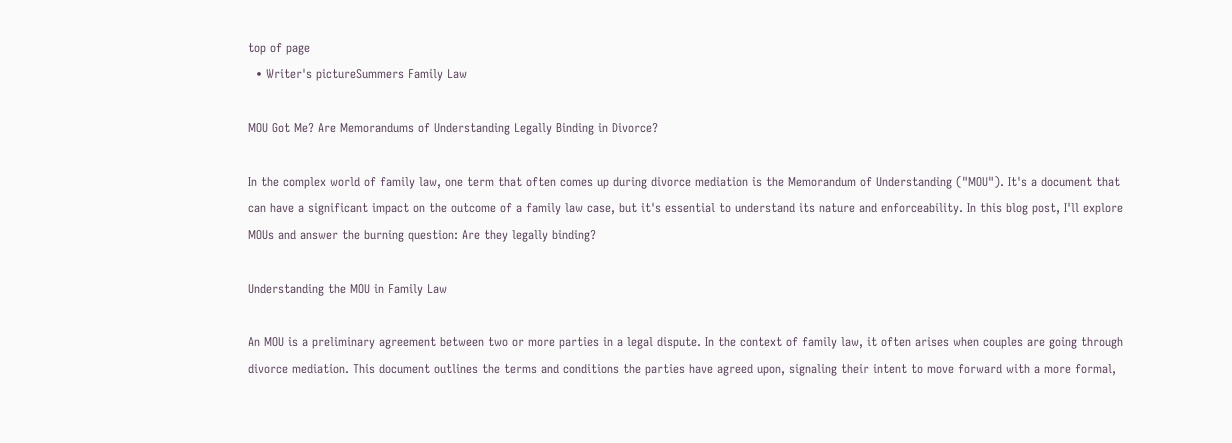top of page
  • Writer's pictureSummers Family Law

MOU Got Me? Are Memorandums of Understanding Legally Binding in Divorce?

In the complex world of family law, one term that often comes up during divorce mediation is the Memorandum of Understanding ("MOU"). It's a document that can have a significant impact on the outcome of a family law case, but it's essential to understand its nature and enforceability. In this blog post, I'll explore MOUs and answer the burning question: Are they legally binding?

Understanding the MOU in Family Law

An MOU is a preliminary agreement between two or more parties in a legal dispute. In the context of family law, it often arises when couples are going through divorce mediation. This document outlines the terms and conditions the parties have agreed upon, signaling their intent to move forward with a more formal,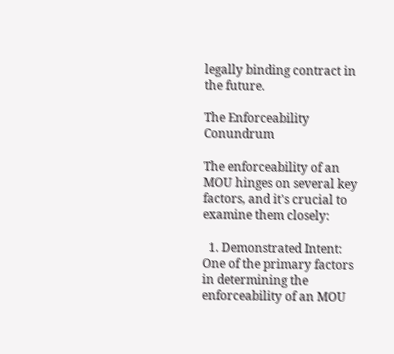legally binding contract in the future.

The Enforceability Conundrum

The enforceability of an MOU hinges on several key factors, and it's crucial to examine them closely:

  1. Demonstrated Intent: One of the primary factors in determining the enforceability of an MOU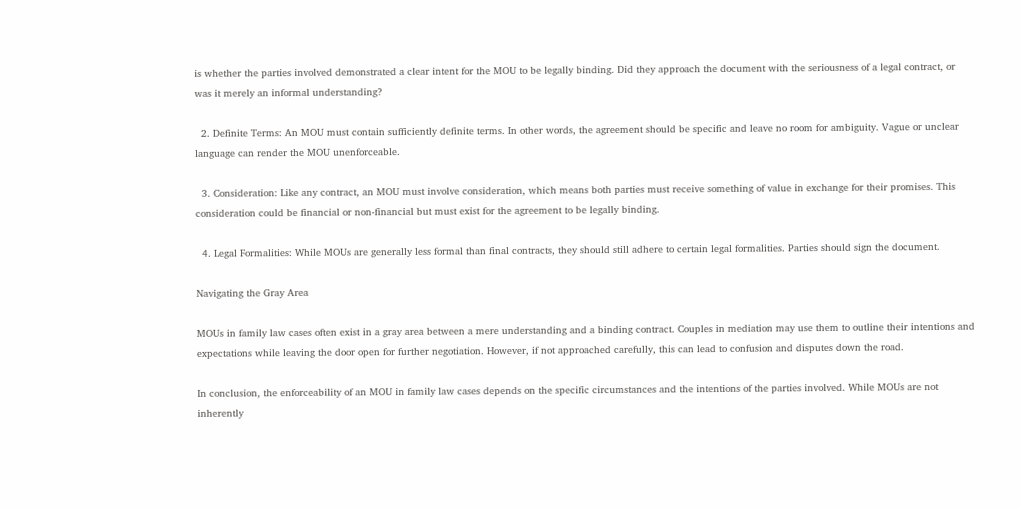is whether the parties involved demonstrated a clear intent for the MOU to be legally binding. Did they approach the document with the seriousness of a legal contract, or was it merely an informal understanding?

  2. Definite Terms: An MOU must contain sufficiently definite terms. In other words, the agreement should be specific and leave no room for ambiguity. Vague or unclear language can render the MOU unenforceable.

  3. Consideration: Like any contract, an MOU must involve consideration, which means both parties must receive something of value in exchange for their promises. This consideration could be financial or non-financial but must exist for the agreement to be legally binding.

  4. Legal Formalities: While MOUs are generally less formal than final contracts, they should still adhere to certain legal formalities. Parties should sign the document.

Navigating the Gray Area

MOUs in family law cases often exist in a gray area between a mere understanding and a binding contract. Couples in mediation may use them to outline their intentions and expectations while leaving the door open for further negotiation. However, if not approached carefully, this can lead to confusion and disputes down the road.

In conclusion, the enforceability of an MOU in family law cases depends on the specific circumstances and the intentions of the parties involved. While MOUs are not inherently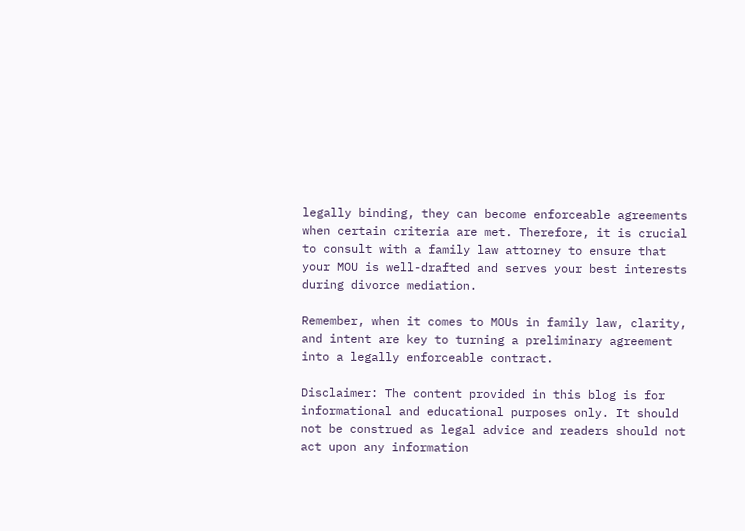legally binding, they can become enforceable agreements when certain criteria are met. Therefore, it is crucial to consult with a family law attorney to ensure that your MOU is well-drafted and serves your best interests during divorce mediation.

Remember, when it comes to MOUs in family law, clarity, and intent are key to turning a preliminary agreement into a legally enforceable contract.

Disclaimer: The content provided in this blog is for informational and educational purposes only. It should not be construed as legal advice and readers should not act upon any information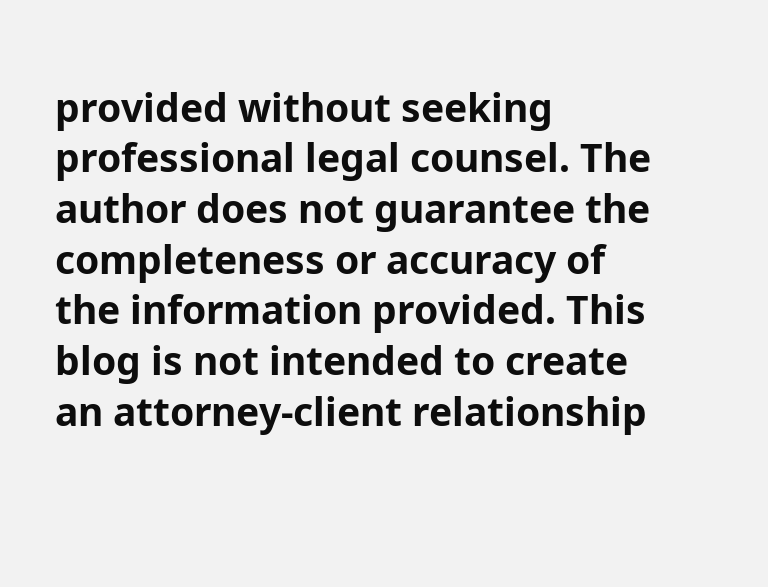provided without seeking professional legal counsel. The author does not guarantee the completeness or accuracy of the information provided. This blog is not intended to create an attorney-client relationship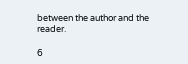between the author and the reader.

6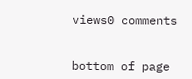views0 comments


bottom of page